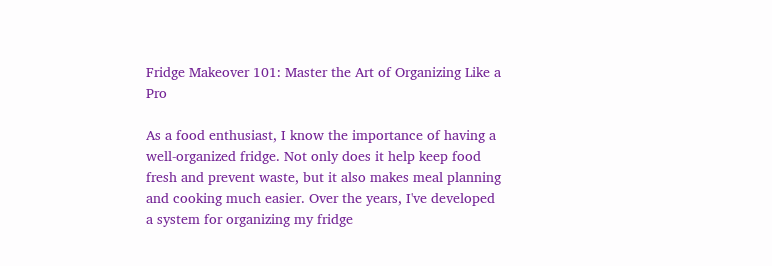Fridge Makeover 101: Master the Art of Organizing Like a Pro

As a food enthusiast, I know the importance of having a well-organized fridge. Not only does it help keep food fresh and prevent waste, but it also makes meal planning and cooking much easier. Over the years, I've developed a system for organizing my fridge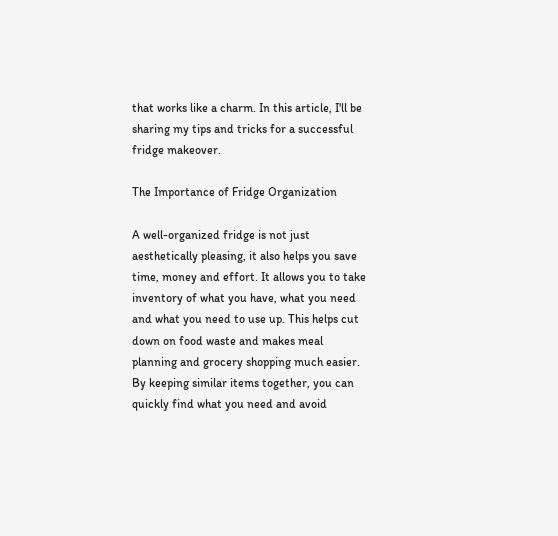that works like a charm. In this article, I'll be sharing my tips and tricks for a successful fridge makeover.

The Importance of Fridge Organization

A well-organized fridge is not just aesthetically pleasing, it also helps you save time, money and effort. It allows you to take inventory of what you have, what you need and what you need to use up. This helps cut down on food waste and makes meal planning and grocery shopping much easier. By keeping similar items together, you can quickly find what you need and avoid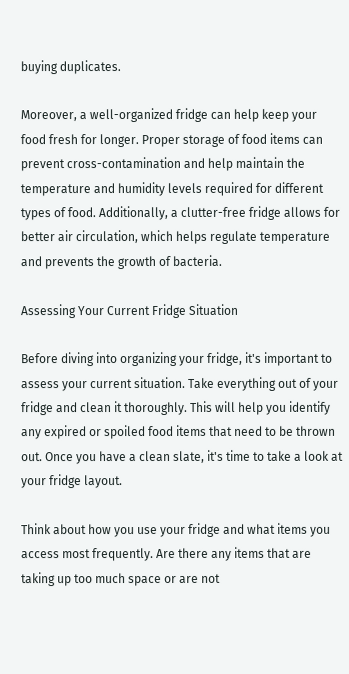buying duplicates.

Moreover, a well-organized fridge can help keep your food fresh for longer. Proper storage of food items can prevent cross-contamination and help maintain the temperature and humidity levels required for different types of food. Additionally, a clutter-free fridge allows for better air circulation, which helps regulate temperature and prevents the growth of bacteria.

Assessing Your Current Fridge Situation

Before diving into organizing your fridge, it's important to assess your current situation. Take everything out of your fridge and clean it thoroughly. This will help you identify any expired or spoiled food items that need to be thrown out. Once you have a clean slate, it's time to take a look at your fridge layout.

Think about how you use your fridge and what items you access most frequently. Are there any items that are taking up too much space or are not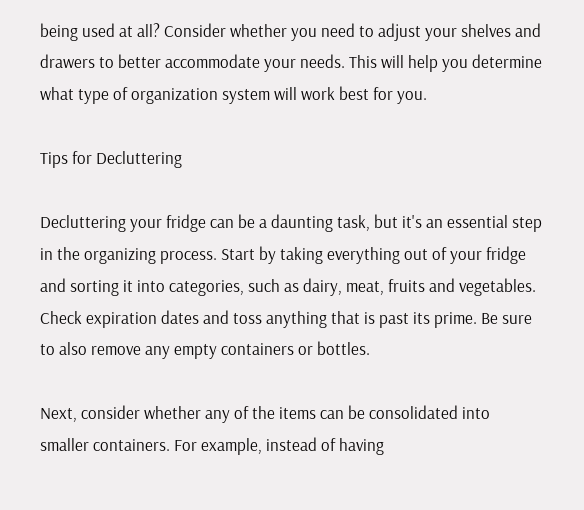being used at all? Consider whether you need to adjust your shelves and drawers to better accommodate your needs. This will help you determine what type of organization system will work best for you.

Tips for Decluttering

Decluttering your fridge can be a daunting task, but it's an essential step in the organizing process. Start by taking everything out of your fridge and sorting it into categories, such as dairy, meat, fruits and vegetables. Check expiration dates and toss anything that is past its prime. Be sure to also remove any empty containers or bottles.

Next, consider whether any of the items can be consolidated into smaller containers. For example, instead of having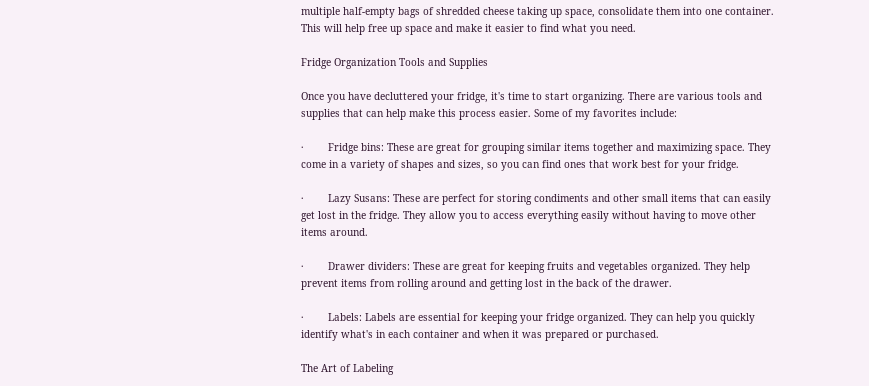multiple half-empty bags of shredded cheese taking up space, consolidate them into one container. This will help free up space and make it easier to find what you need.

Fridge Organization Tools and Supplies

Once you have decluttered your fridge, it's time to start organizing. There are various tools and supplies that can help make this process easier. Some of my favorites include:

·        Fridge bins: These are great for grouping similar items together and maximizing space. They come in a variety of shapes and sizes, so you can find ones that work best for your fridge.

·        Lazy Susans: These are perfect for storing condiments and other small items that can easily get lost in the fridge. They allow you to access everything easily without having to move other items around.

·        Drawer dividers: These are great for keeping fruits and vegetables organized. They help prevent items from rolling around and getting lost in the back of the drawer.

·        Labels: Labels are essential for keeping your fridge organized. They can help you quickly identify what's in each container and when it was prepared or purchased.

The Art of Labeling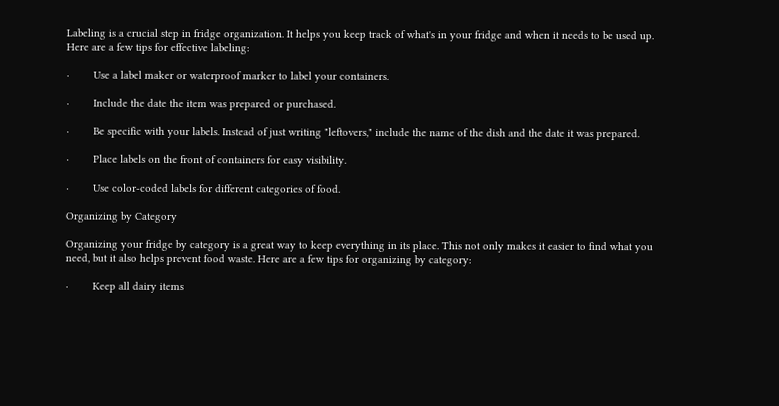Labeling is a crucial step in fridge organization. It helps you keep track of what's in your fridge and when it needs to be used up. Here are a few tips for effective labeling:

·        Use a label maker or waterproof marker to label your containers.

·        Include the date the item was prepared or purchased.

·        Be specific with your labels. Instead of just writing "leftovers," include the name of the dish and the date it was prepared.

·        Place labels on the front of containers for easy visibility.

·        Use color-coded labels for different categories of food.

Organizing by Category

Organizing your fridge by category is a great way to keep everything in its place. This not only makes it easier to find what you need, but it also helps prevent food waste. Here are a few tips for organizing by category:

·        Keep all dairy items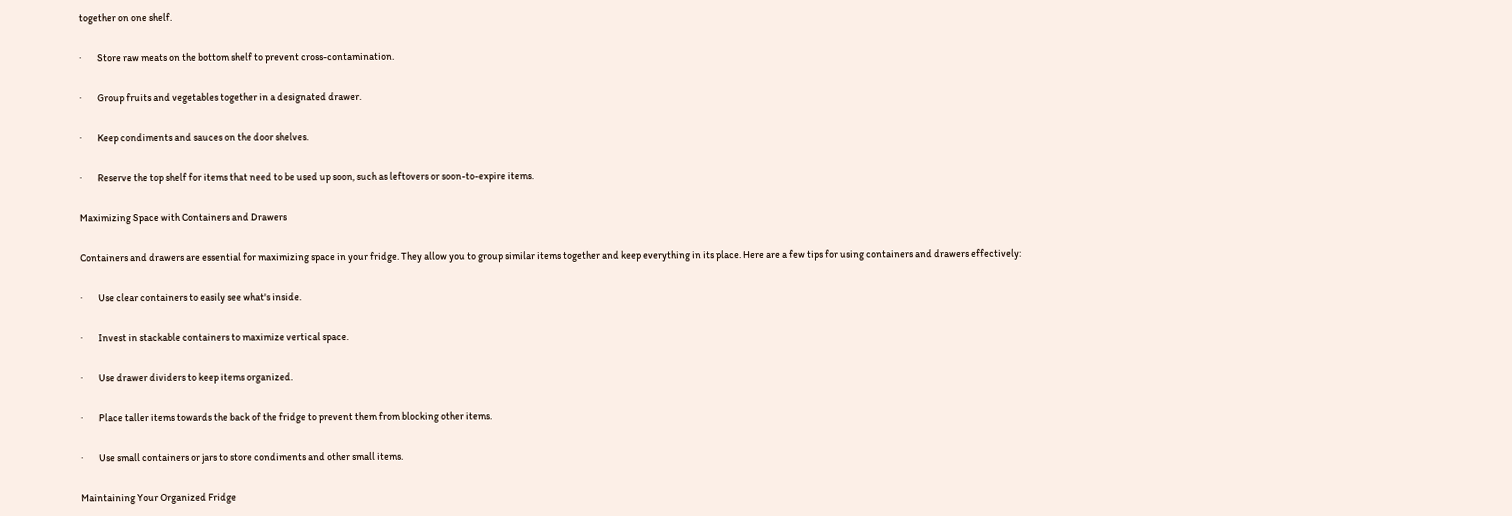together on one shelf.

·        Store raw meats on the bottom shelf to prevent cross-contamination.

·        Group fruits and vegetables together in a designated drawer.

·        Keep condiments and sauces on the door shelves.

·        Reserve the top shelf for items that need to be used up soon, such as leftovers or soon-to-expire items.

Maximizing Space with Containers and Drawers

Containers and drawers are essential for maximizing space in your fridge. They allow you to group similar items together and keep everything in its place. Here are a few tips for using containers and drawers effectively:

·        Use clear containers to easily see what's inside.

·        Invest in stackable containers to maximize vertical space.

·        Use drawer dividers to keep items organized.

·        Place taller items towards the back of the fridge to prevent them from blocking other items.

·        Use small containers or jars to store condiments and other small items.

Maintaining Your Organized Fridge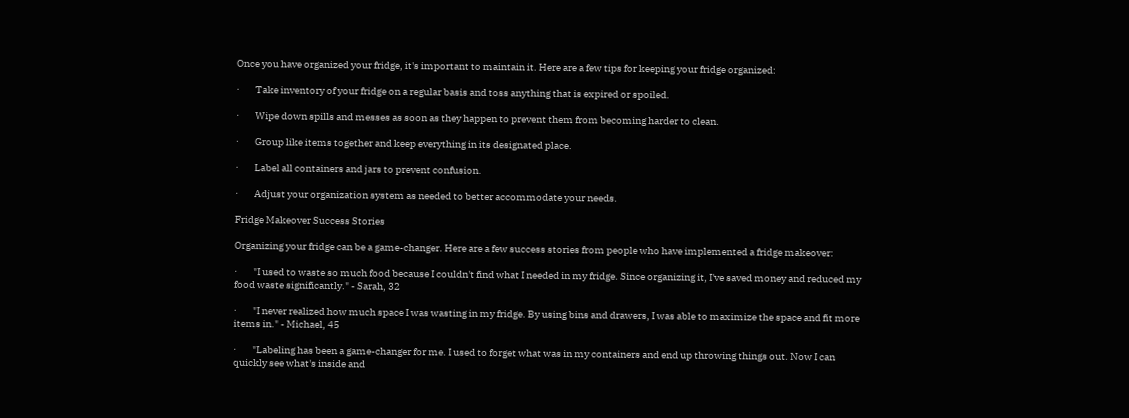Once you have organized your fridge, it's important to maintain it. Here are a few tips for keeping your fridge organized:

·        Take inventory of your fridge on a regular basis and toss anything that is expired or spoiled.

·        Wipe down spills and messes as soon as they happen to prevent them from becoming harder to clean.

·        Group like items together and keep everything in its designated place.

·        Label all containers and jars to prevent confusion.

·        Adjust your organization system as needed to better accommodate your needs.

Fridge Makeover Success Stories

Organizing your fridge can be a game-changer. Here are a few success stories from people who have implemented a fridge makeover:

·        "I used to waste so much food because I couldn't find what I needed in my fridge. Since organizing it, I've saved money and reduced my food waste significantly." - Sarah, 32

·        "I never realized how much space I was wasting in my fridge. By using bins and drawers, I was able to maximize the space and fit more items in." - Michael, 45

·        "Labeling has been a game-changer for me. I used to forget what was in my containers and end up throwing things out. Now I can quickly see what's inside and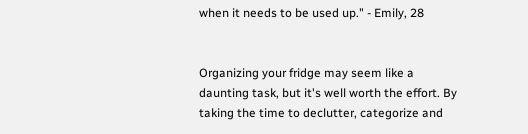when it needs to be used up." - Emily, 28


Organizing your fridge may seem like a daunting task, but it's well worth the effort. By taking the time to declutter, categorize and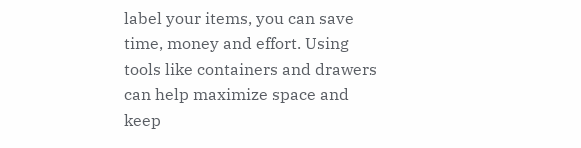label your items, you can save time, money and effort. Using tools like containers and drawers can help maximize space and keep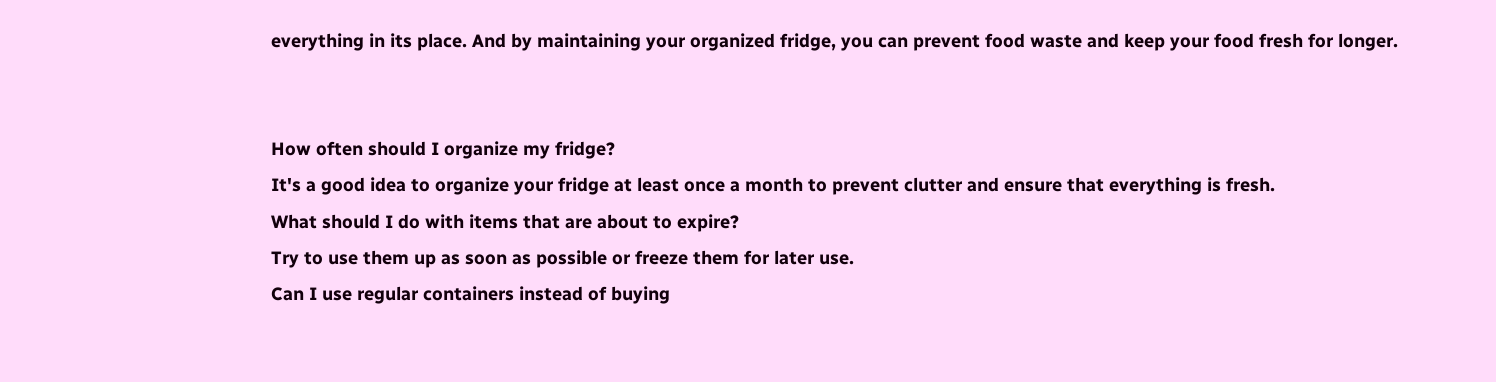everything in its place. And by maintaining your organized fridge, you can prevent food waste and keep your food fresh for longer.


How often should I organize my fridge?
It's a good idea to organize your fridge at least once a month to prevent clutter and ensure that everything is fresh.
What should I do with items that are about to expire?
Try to use them up as soon as possible or freeze them for later use.
Can I use regular containers instead of buying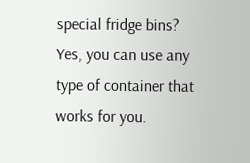special fridge bins?
Yes, you can use any type of container that works for you.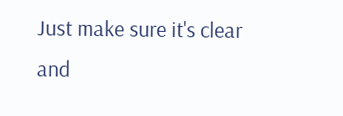Just make sure it's clear and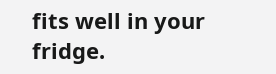fits well in your fridge.